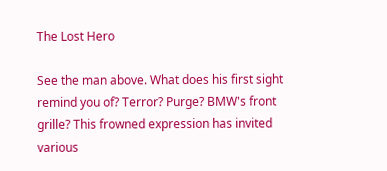The Lost Hero

See the man above. What does his first sight remind you of? Terror? Purge? BMW's front grille? This frowned expression has invited various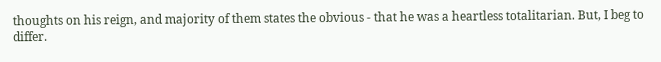thoughts on his reign, and majority of them states the obvious - that he was a heartless totalitarian. But, I beg to differ.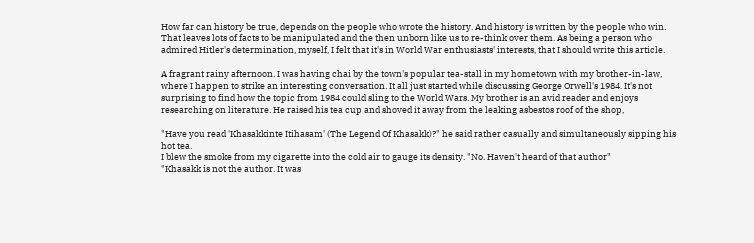How far can history be true, depends on the people who wrote the history. And history is written by the people who win. That leaves lots of facts to be manipulated and the then unborn like us to re-think over them. As being a person who admired Hitler's determination, myself, I felt that it's in World War enthusiasts' interests, that I should write this article.

A fragrant rainy afternoon. I was having chai by the town's popular tea-stall in my hometown with my brother-in-law, where I happen to strike an interesting conversation. It all just started while discussing George Orwell's 1984. It's not surprising to find how the topic from 1984 could sling to the World Wars. My brother is an avid reader and enjoys researching on literature. He raised his tea cup and shoved it away from the leaking asbestos roof of the shop,

"Have you read 'Khasakkinte Itihasam' (The Legend Of Khasakk)?" he said rather casually and simultaneously sipping his hot tea.
I blew the smoke from my cigarette into the cold air to gauge its density. "No. Haven't heard of that author"
"Khasakk is not the author. It was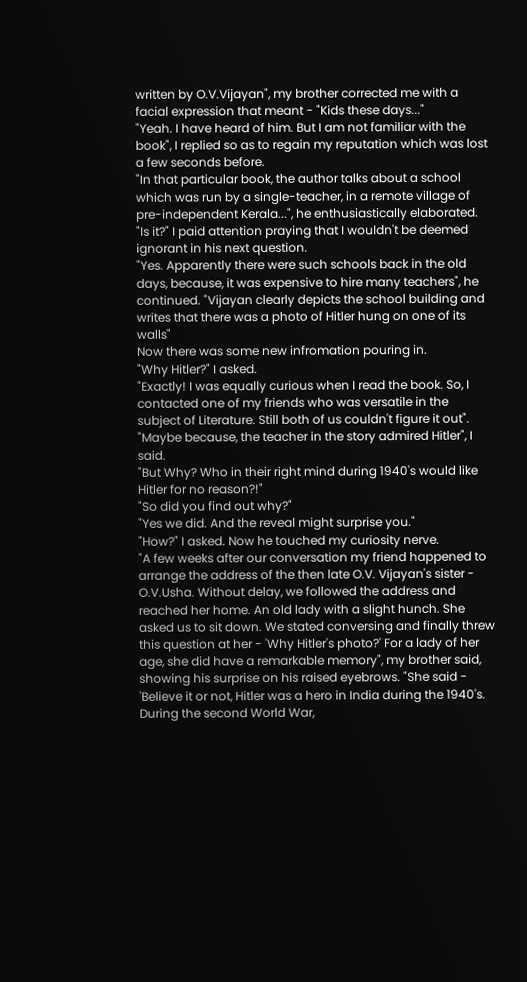written by O.V.Vijayan", my brother corrected me with a facial expression that meant - "Kids these days..."
"Yeah. I have heard of him. But I am not familiar with the book", I replied so as to regain my reputation which was lost a few seconds before.
"In that particular book, the author talks about a school which was run by a single-teacher, in a remote village of pre-independent Kerala...", he enthusiastically elaborated.
"Is it?" I paid attention praying that I wouldn't be deemed ignorant in his next question.
"Yes. Apparently there were such schools back in the old days, because, it was expensive to hire many teachers", he continued. "Vijayan clearly depicts the school building and writes that there was a photo of Hitler hung on one of its walls"
Now there was some new infromation pouring in.
"Why Hitler?" I asked.
"Exactly! I was equally curious when I read the book. So, I contacted one of my friends who was versatile in the subject of Literature. Still both of us couldn't figure it out".
"Maybe because, the teacher in the story admired Hitler", I said.
"But Why? Who in their right mind during 1940's would like Hitler for no reason?!"
"So did you find out why?"
"Yes we did. And the reveal might surprise you."
"How?" I asked. Now he touched my curiosity nerve.
"A few weeks after our conversation my friend happened to arrange the address of the then late O.V. Vijayan's sister - O.V.Usha. Without delay, we followed the address and reached her home. An old lady with a slight hunch. She asked us to sit down. We stated conversing and finally threw this question at her - 'Why Hitler's photo?' For a lady of her age, she did have a remarkable memory", my brother said, showing his surprise on his raised eyebrows. "She said - 'Believe it or not, Hitler was a hero in India during the 1940's. During the second World War,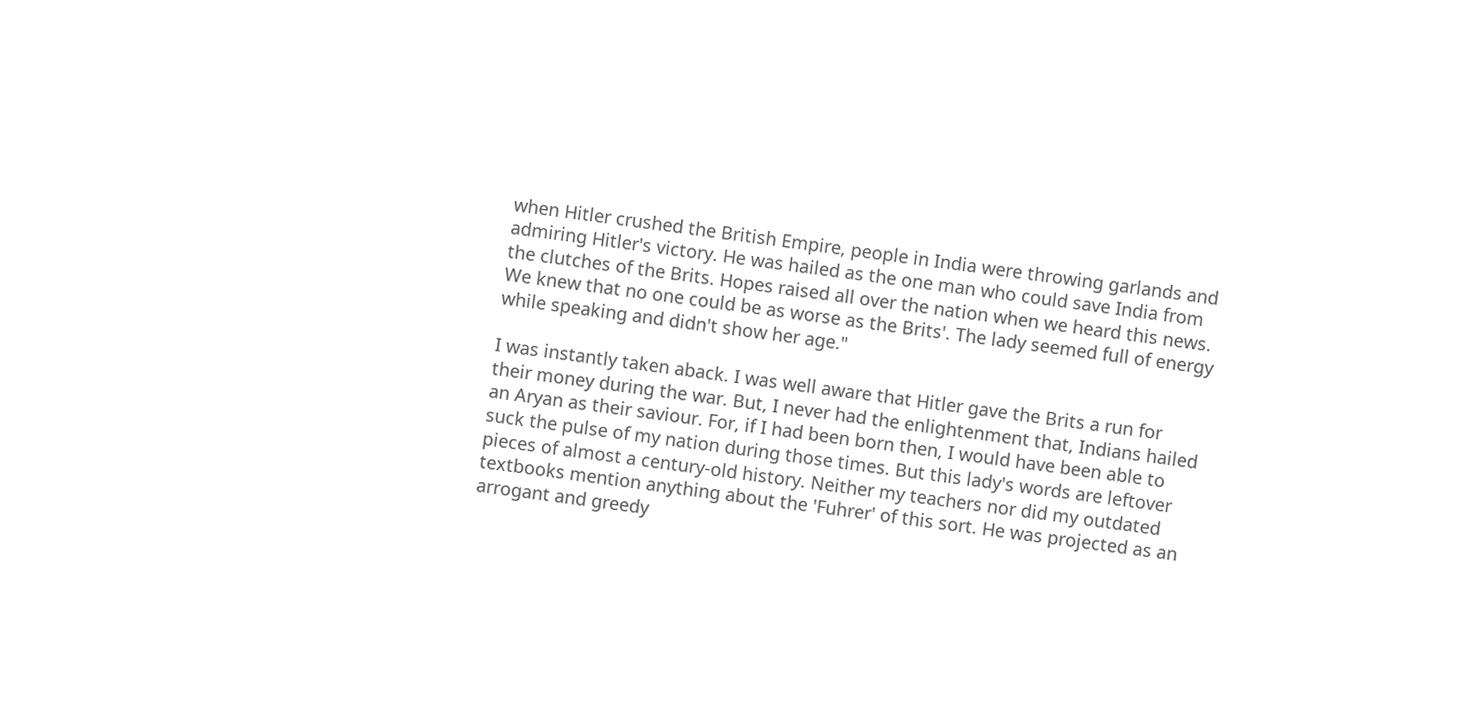when Hitler crushed the British Empire, people in India were throwing garlands and admiring Hitler's victory. He was hailed as the one man who could save India from the clutches of the Brits. Hopes raised all over the nation when we heard this news. We knew that no one could be as worse as the Brits'. The lady seemed full of energy while speaking and didn't show her age."

I was instantly taken aback. I was well aware that Hitler gave the Brits a run for their money during the war. But, I never had the enlightenment that, Indians hailed an Aryan as their saviour. For, if I had been born then, I would have been able to suck the pulse of my nation during those times. But this lady's words are leftover pieces of almost a century-old history. Neither my teachers nor did my outdated textbooks mention anything about the 'Fuhrer' of this sort. He was projected as an arrogant and greedy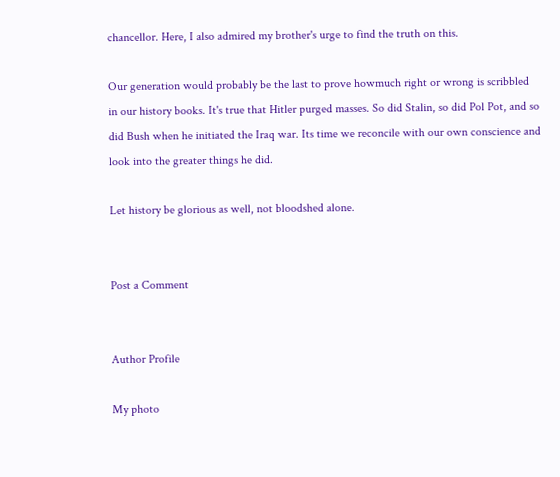chancellor. Here, I also admired my brother's urge to find the truth on this.

Our generation would probably be the last to prove howmuch right or wrong is scribbled in our history books. It's true that Hitler purged masses. So did Stalin, so did Pol Pot, and so did Bush when he initiated the Iraq war. Its time we reconcile with our own conscience and look into the greater things he did.

Let history be glorious as well, not bloodshed alone.


Post a Comment


Author Profile

My photo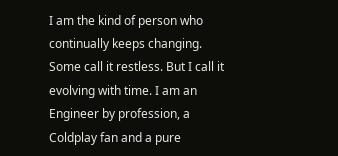I am the kind of person who continually keeps changing. Some call it restless. But I call it evolving with time. I am an Engineer by profession, a Coldplay fan and a pure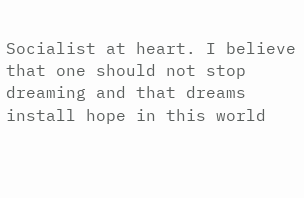Socialist at heart. I believe that one should not stop dreaming and that dreams install hope in this world